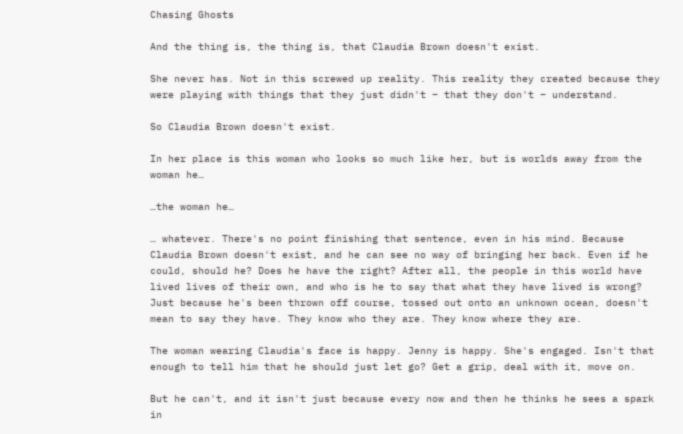Chasing Ghosts

And the thing is, the thing is, that Claudia Brown doesn't exist.

She never has. Not in this screwed up reality. This reality they created because they were playing with things that they just didn't – that they don't – understand.

So Claudia Brown doesn't exist.

In her place is this woman who looks so much like her, but is worlds away from the woman he…

…the woman he…

… whatever. There's no point finishing that sentence, even in his mind. Because Claudia Brown doesn't exist, and he can see no way of bringing her back. Even if he could, should he? Does he have the right? After all, the people in this world have lived lives of their own, and who is he to say that what they have lived is wrong? Just because he's been thrown off course, tossed out onto an unknown ocean, doesn't mean to say they have. They know who they are. They know where they are.

The woman wearing Claudia's face is happy. Jenny is happy. She's engaged. Isn't that enough to tell him that he should just let go? Get a grip, deal with it, move on.

But he can't, and it isn't just because every now and then he thinks he sees a spark in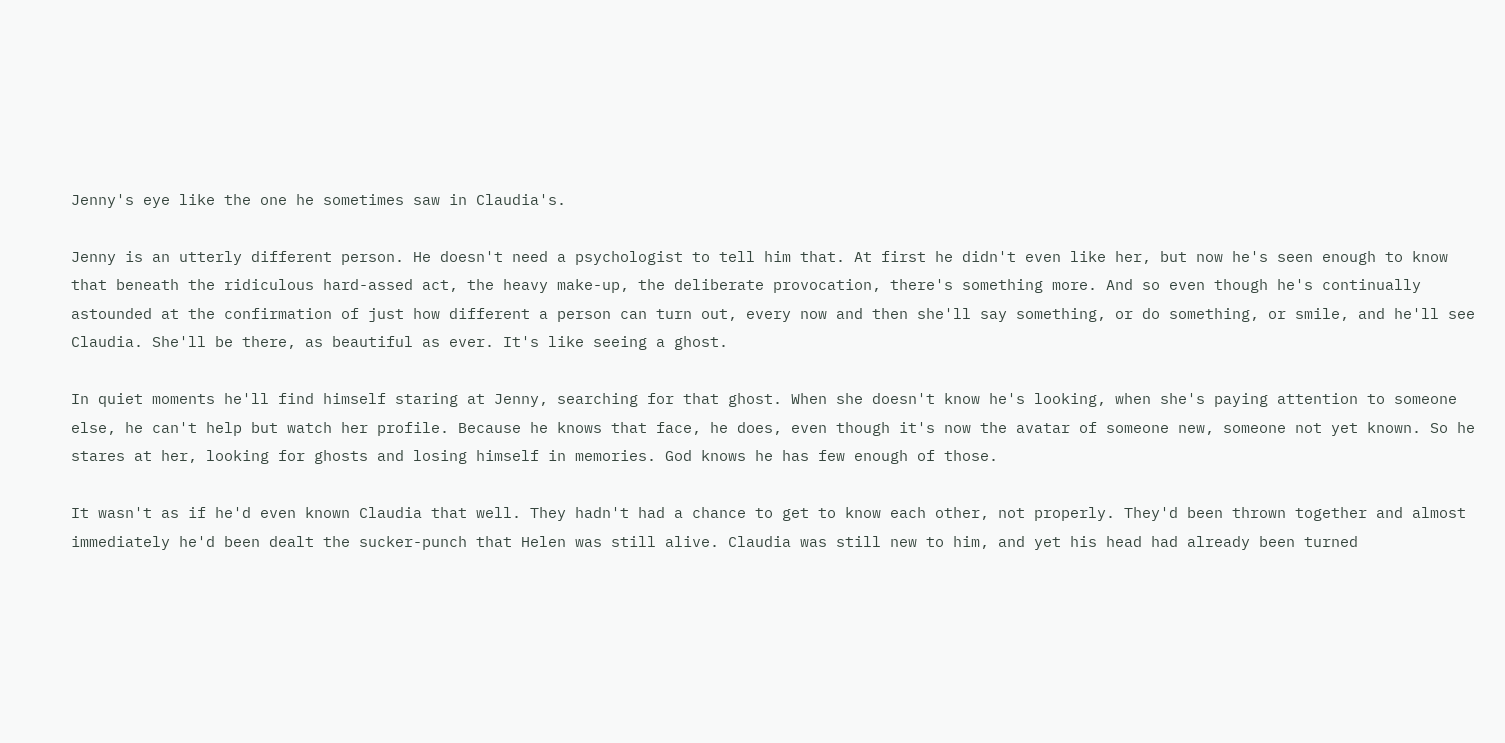Jenny's eye like the one he sometimes saw in Claudia's.

Jenny is an utterly different person. He doesn't need a psychologist to tell him that. At first he didn't even like her, but now he's seen enough to know that beneath the ridiculous hard-assed act, the heavy make-up, the deliberate provocation, there's something more. And so even though he's continually astounded at the confirmation of just how different a person can turn out, every now and then she'll say something, or do something, or smile, and he'll see Claudia. She'll be there, as beautiful as ever. It's like seeing a ghost.

In quiet moments he'll find himself staring at Jenny, searching for that ghost. When she doesn't know he's looking, when she's paying attention to someone else, he can't help but watch her profile. Because he knows that face, he does, even though it's now the avatar of someone new, someone not yet known. So he stares at her, looking for ghosts and losing himself in memories. God knows he has few enough of those.

It wasn't as if he'd even known Claudia that well. They hadn't had a chance to get to know each other, not properly. They'd been thrown together and almost immediately he'd been dealt the sucker-punch that Helen was still alive. Claudia was still new to him, and yet his head had already been turned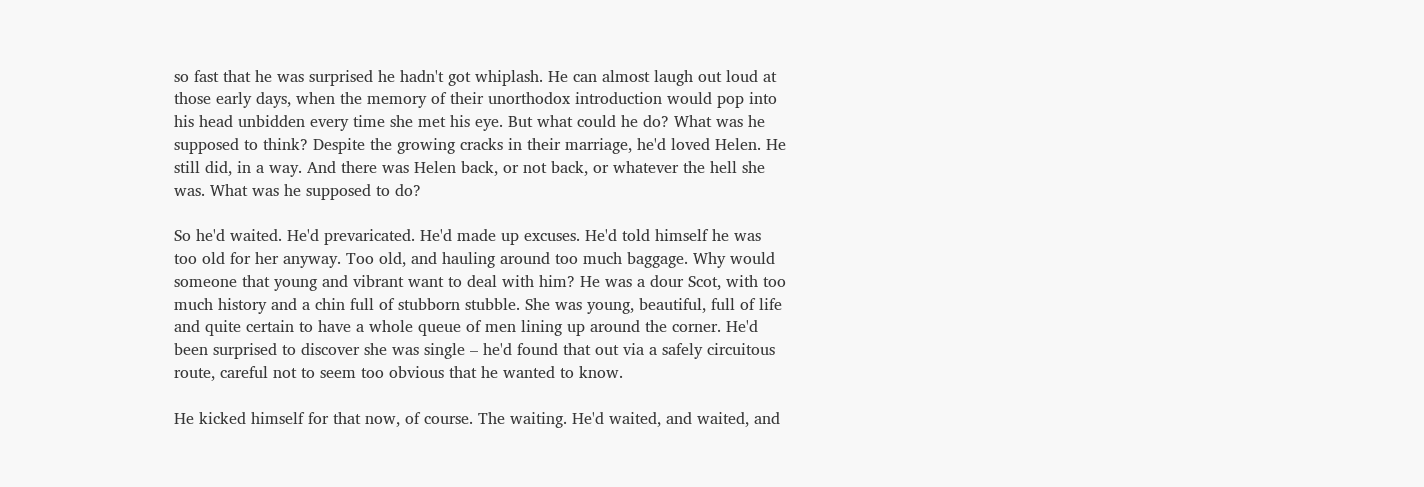so fast that he was surprised he hadn't got whiplash. He can almost laugh out loud at those early days, when the memory of their unorthodox introduction would pop into his head unbidden every time she met his eye. But what could he do? What was he supposed to think? Despite the growing cracks in their marriage, he'd loved Helen. He still did, in a way. And there was Helen back, or not back, or whatever the hell she was. What was he supposed to do?

So he'd waited. He'd prevaricated. He'd made up excuses. He'd told himself he was too old for her anyway. Too old, and hauling around too much baggage. Why would someone that young and vibrant want to deal with him? He was a dour Scot, with too much history and a chin full of stubborn stubble. She was young, beautiful, full of life and quite certain to have a whole queue of men lining up around the corner. He'd been surprised to discover she was single – he'd found that out via a safely circuitous route, careful not to seem too obvious that he wanted to know.

He kicked himself for that now, of course. The waiting. He'd waited, and waited, and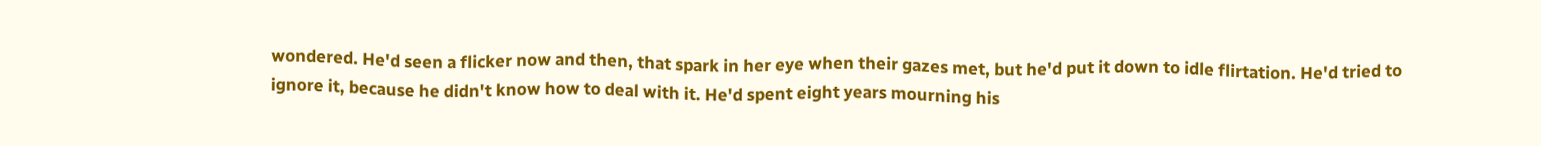wondered. He'd seen a flicker now and then, that spark in her eye when their gazes met, but he'd put it down to idle flirtation. He'd tried to ignore it, because he didn't know how to deal with it. He'd spent eight years mourning his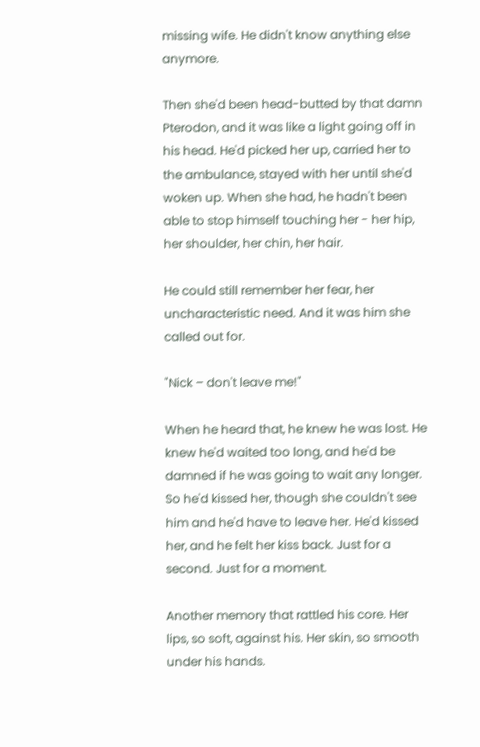missing wife. He didn't know anything else anymore.

Then she'd been head-butted by that damn Pterodon, and it was like a light going off in his head. He'd picked her up, carried her to the ambulance, stayed with her until she'd woken up. When she had, he hadn't been able to stop himself touching her - her hip, her shoulder, her chin, her hair.

He could still remember her fear, her uncharacteristic need. And it was him she called out for.

"Nick – don't leave me!"

When he heard that, he knew he was lost. He knew he'd waited too long, and he'd be damned if he was going to wait any longer. So he'd kissed her, though she couldn't see him and he'd have to leave her. He'd kissed her, and he felt her kiss back. Just for a second. Just for a moment.

Another memory that rattled his core. Her lips, so soft, against his. Her skin, so smooth under his hands.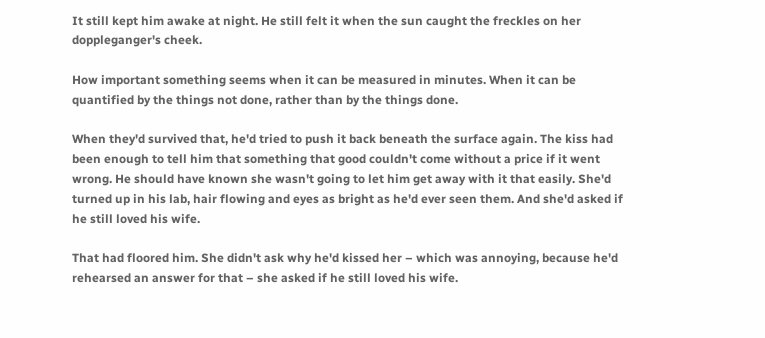It still kept him awake at night. He still felt it when the sun caught the freckles on her doppleganger's cheek.

How important something seems when it can be measured in minutes. When it can be quantified by the things not done, rather than by the things done.

When they'd survived that, he'd tried to push it back beneath the surface again. The kiss had been enough to tell him that something that good couldn't come without a price if it went wrong. He should have known she wasn't going to let him get away with it that easily. She'd turned up in his lab, hair flowing and eyes as bright as he'd ever seen them. And she'd asked if he still loved his wife.

That had floored him. She didn't ask why he'd kissed her – which was annoying, because he'd rehearsed an answer for that – she asked if he still loved his wife.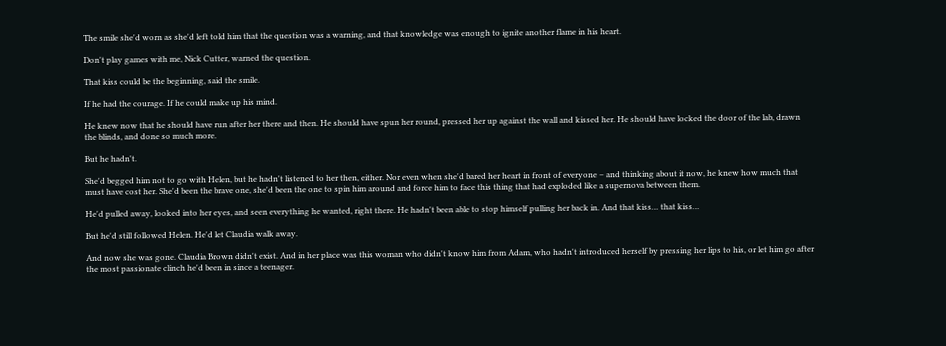The smile she'd worn as she'd left told him that the question was a warning, and that knowledge was enough to ignite another flame in his heart.

Don't play games with me, Nick Cutter, warned the question.

That kiss could be the beginning, said the smile.

If he had the courage. If he could make up his mind.

He knew now that he should have run after her there and then. He should have spun her round, pressed her up against the wall and kissed her. He should have locked the door of the lab, drawn the blinds, and done so much more.

But he hadn't.

She'd begged him not to go with Helen, but he hadn't listened to her then, either. Nor even when she'd bared her heart in front of everyone – and thinking about it now, he knew how much that must have cost her. She'd been the brave one, she'd been the one to spin him around and force him to face this thing that had exploded like a supernova between them.

He'd pulled away, looked into her eyes, and seen everything he wanted, right there. He hadn't been able to stop himself pulling her back in. And that kiss… that kiss…

But he'd still followed Helen. He'd let Claudia walk away.

And now she was gone. Claudia Brown didn't exist. And in her place was this woman who didn't know him from Adam, who hadn't introduced herself by pressing her lips to his, or let him go after the most passionate clinch he'd been in since a teenager.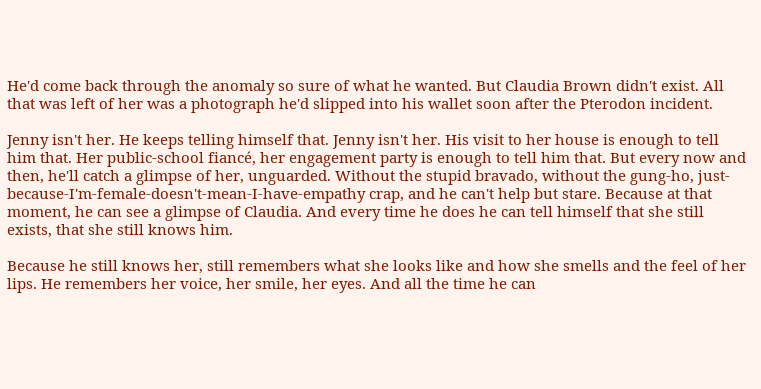He'd come back through the anomaly so sure of what he wanted. But Claudia Brown didn't exist. All that was left of her was a photograph he'd slipped into his wallet soon after the Pterodon incident.

Jenny isn't her. He keeps telling himself that. Jenny isn't her. His visit to her house is enough to tell him that. Her public-school fiancé, her engagement party is enough to tell him that. But every now and then, he'll catch a glimpse of her, unguarded. Without the stupid bravado, without the gung-ho, just-because-I'm-female-doesn't-mean-I-have-empathy crap, and he can't help but stare. Because at that moment, he can see a glimpse of Claudia. And every time he does he can tell himself that she still exists, that she still knows him.

Because he still knows her, still remembers what she looks like and how she smells and the feel of her lips. He remembers her voice, her smile, her eyes. And all the time he can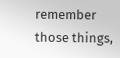remember those things,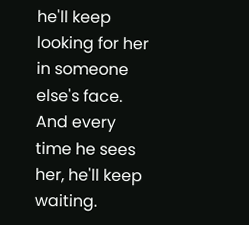he'll keep looking for her in someone else's face. And every time he sees her, he'll keep waiting.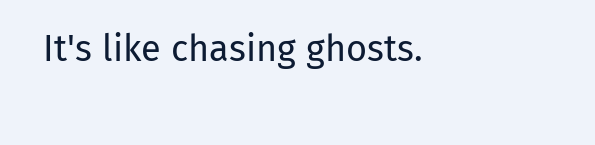It's like chasing ghosts.